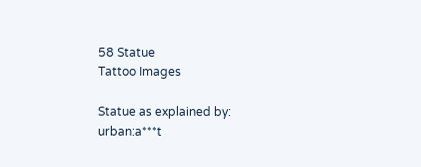58 Statue
Tattoo Images

Statue as explained by:
urban:a***t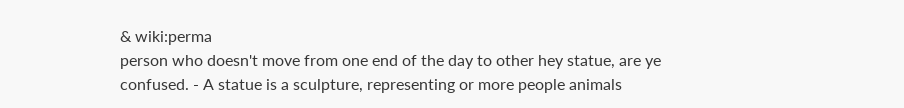& wiki:perma
person who doesn't move from one end of the day to other hey statue, are ye confused. - A statue is a sculpture, representing or more people animals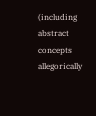(including abstract concepts allegorically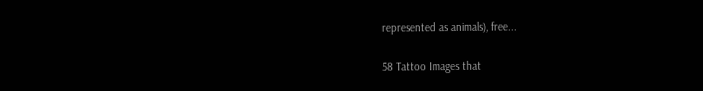represented as animals), free...

58 Tattoo Images that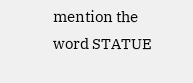mention the word STATUE